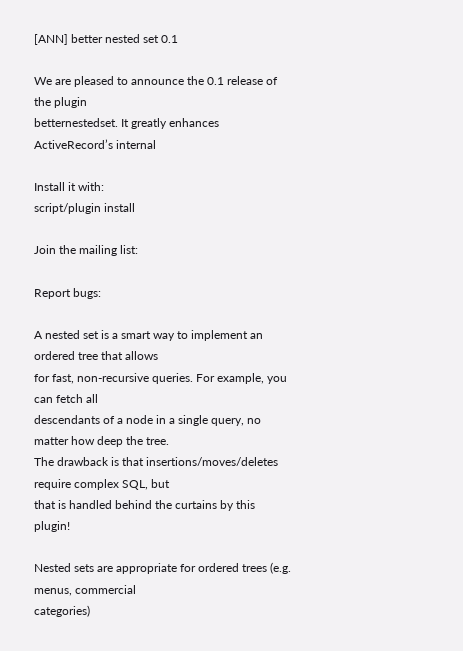[ANN] better nested set 0.1

We are pleased to announce the 0.1 release of the plugin
betternestedset. It greatly enhances ActiveRecord’s internal

Install it with:
script/plugin install

Join the mailing list:

Report bugs:

A nested set is a smart way to implement an ordered tree that allows
for fast, non-recursive queries. For example, you can fetch all
descendants of a node in a single query, no matter how deep the tree.
The drawback is that insertions/moves/deletes require complex SQL, but
that is handled behind the curtains by this plugin!

Nested sets are appropriate for ordered trees (e.g. menus, commercial
categories)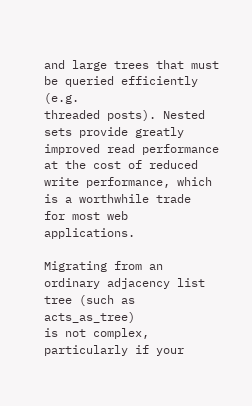and large trees that must be queried efficiently (e.g.
threaded posts). Nested sets provide greatly improved read performance
at the cost of reduced write performance, which is a worthwhile trade
for most web applications.

Migrating from an ordinary adjacency list tree (such as acts_as_tree)
is not complex, particularly if your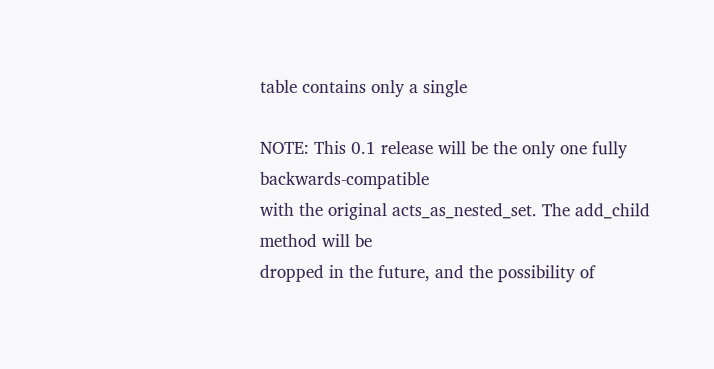table contains only a single

NOTE: This 0.1 release will be the only one fully backwards-compatible
with the original acts_as_nested_set. The add_child method will be
dropped in the future, and the possibility of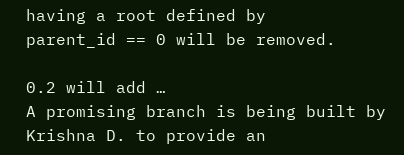having a root defined by
parent_id == 0 will be removed.

0.2 will add …
A promising branch is being built by Krishna D. to provide an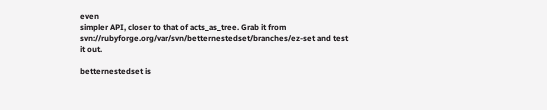even
simpler API, closer to that of acts_as_tree. Grab it from
svn://rubyforge.org/var/svn/betternestedset/branches/ez-set and test
it out.

betternestedset is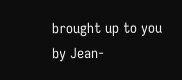brought up to you by Jean-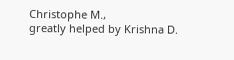Christophe M.,
greatly helped by Krishna D.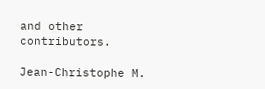and other contributors.

Jean-Christophe M.